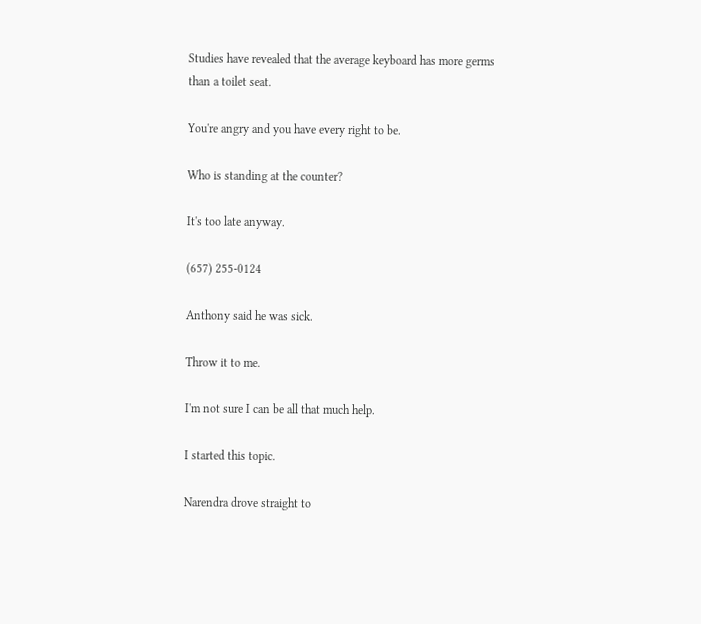Studies have revealed that the average keyboard has more germs than a toilet seat.

You're angry and you have every right to be.

Who is standing at the counter?

It's too late anyway.

(657) 255-0124

Anthony said he was sick.

Throw it to me.

I'm not sure I can be all that much help.

I started this topic.

Narendra drove straight to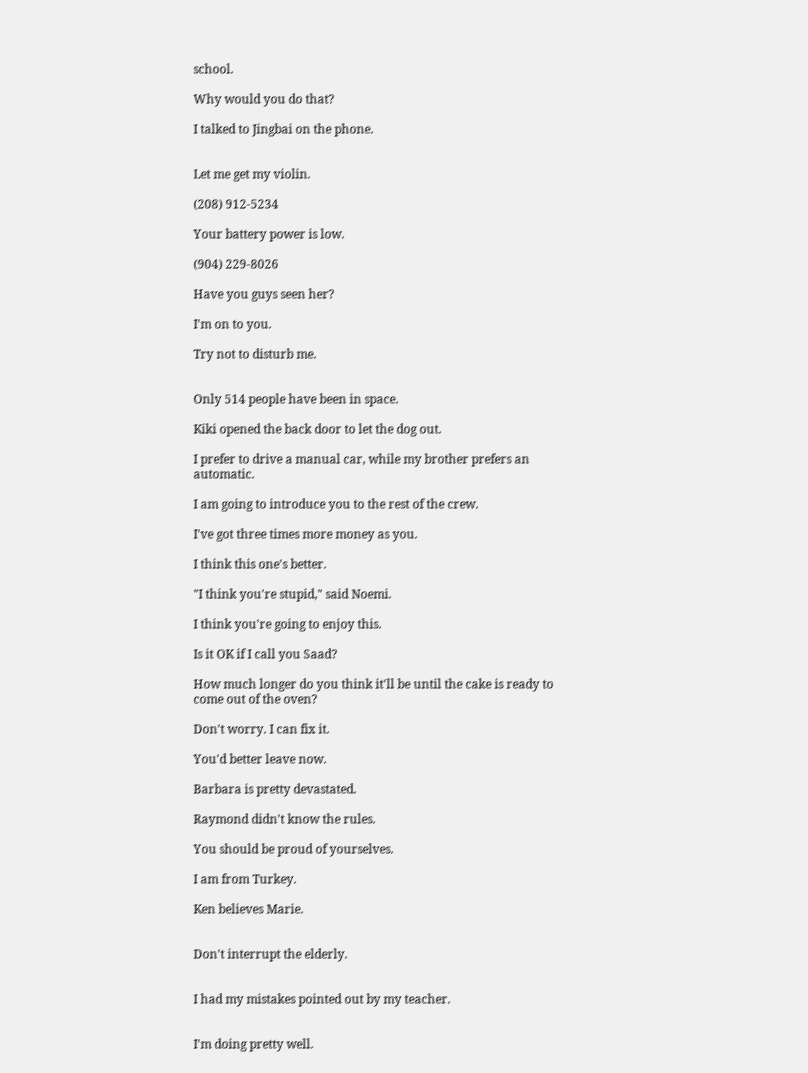school.

Why would you do that?

I talked to Jingbai on the phone.


Let me get my violin.

(208) 912-5234

Your battery power is low.

(904) 229-8026

Have you guys seen her?

I'm on to you.

Try not to disturb me.


Only 514 people have been in space.

Kiki opened the back door to let the dog out.

I prefer to drive a manual car, while my brother prefers an automatic.

I am going to introduce you to the rest of the crew.

I've got three times more money as you.

I think this one's better.

"I think you're stupid," said Noemi.

I think you're going to enjoy this.

Is it OK if I call you Saad?

How much longer do you think it'll be until the cake is ready to come out of the oven?

Don't worry. I can fix it.

You'd better leave now.

Barbara is pretty devastated.

Raymond didn't know the rules.

You should be proud of yourselves.

I am from Turkey.

Ken believes Marie.


Don't interrupt the elderly.


I had my mistakes pointed out by my teacher.


I'm doing pretty well.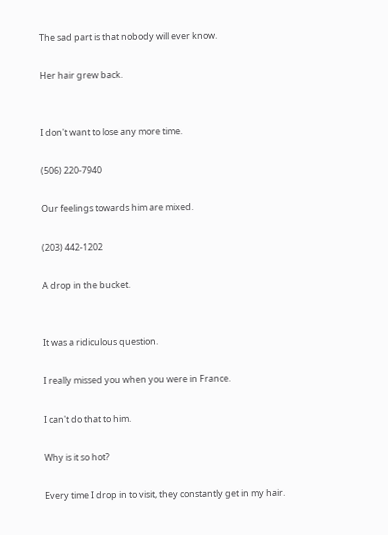The sad part is that nobody will ever know.

Her hair grew back.


I don't want to lose any more time.

(506) 220-7940

Our feelings towards him are mixed.

(203) 442-1202

A drop in the bucket.


It was a ridiculous question.

I really missed you when you were in France.

I can't do that to him.

Why is it so hot?

Every time I drop in to visit, they constantly get in my hair.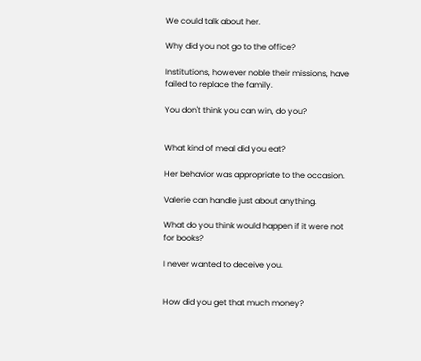We could talk about her.

Why did you not go to the office?

Institutions, however noble their missions, have failed to replace the family.

You don't think you can win, do you?


What kind of meal did you eat?

Her behavior was appropriate to the occasion.

Valerie can handle just about anything.

What do you think would happen if it were not for books?

I never wanted to deceive you.


How did you get that much money?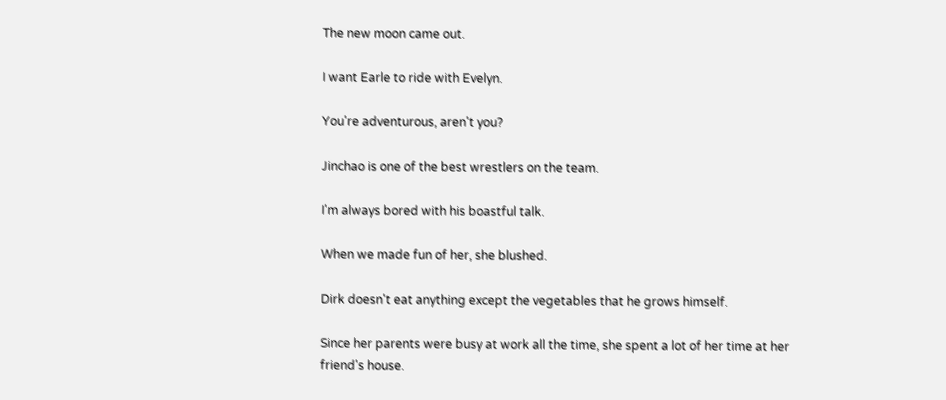The new moon came out.

I want Earle to ride with Evelyn.

You're adventurous, aren't you?

Jinchao is one of the best wrestlers on the team.

I'm always bored with his boastful talk.

When we made fun of her, she blushed.

Dirk doesn't eat anything except the vegetables that he grows himself.

Since her parents were busy at work all the time, she spent a lot of her time at her friend's house.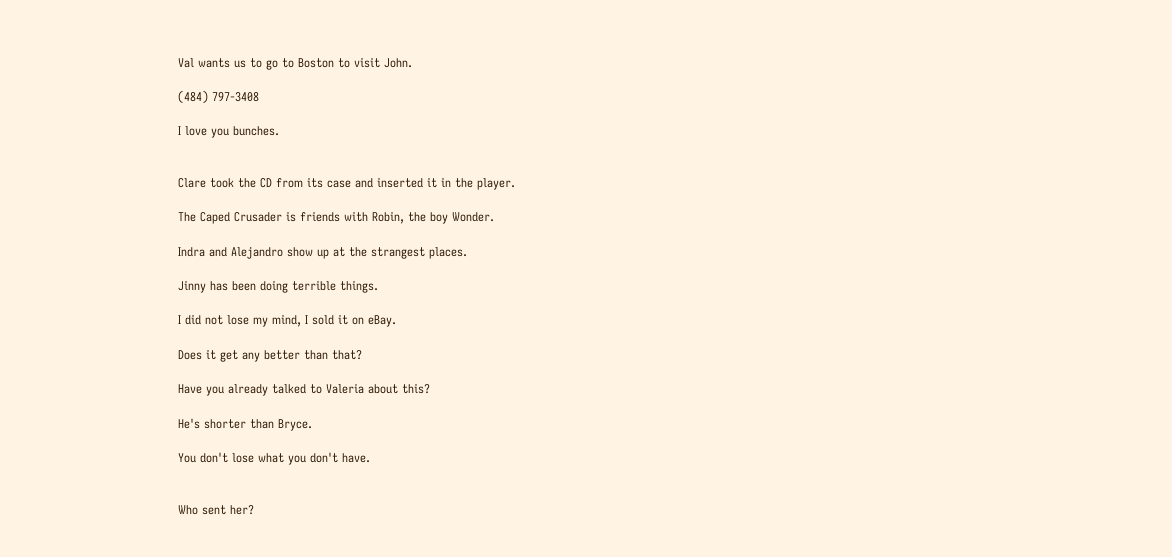Val wants us to go to Boston to visit John.

(484) 797-3408

I love you bunches.


Clare took the CD from its case and inserted it in the player.

The Caped Crusader is friends with Robin, the boy Wonder.

Indra and Alejandro show up at the strangest places.

Jinny has been doing terrible things.

I did not lose my mind, I sold it on eBay.

Does it get any better than that?

Have you already talked to Valeria about this?

He's shorter than Bryce.

You don't lose what you don't have.


Who sent her?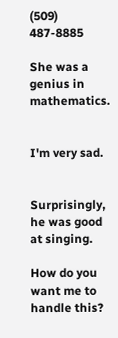(509) 487-8885

She was a genius in mathematics.


I'm very sad.


Surprisingly, he was good at singing.

How do you want me to handle this?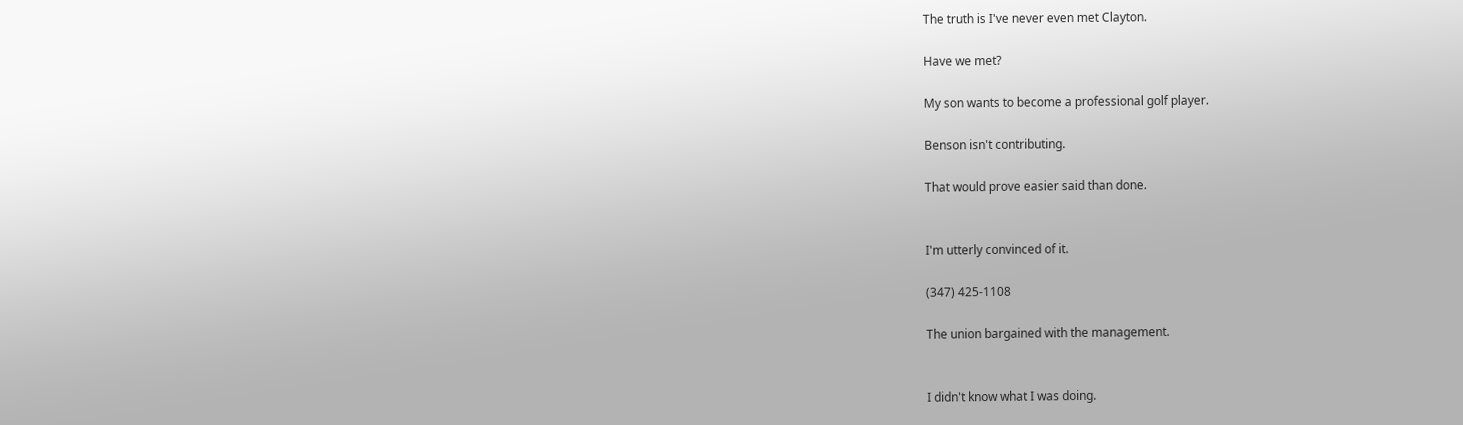The truth is I've never even met Clayton.

Have we met?

My son wants to become a professional golf player.

Benson isn't contributing.

That would prove easier said than done.


I'm utterly convinced of it.

(347) 425-1108

The union bargained with the management.


I didn't know what I was doing.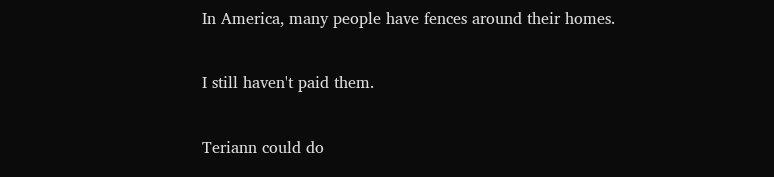In America, many people have fences around their homes.

I still haven't paid them.

Teriann could do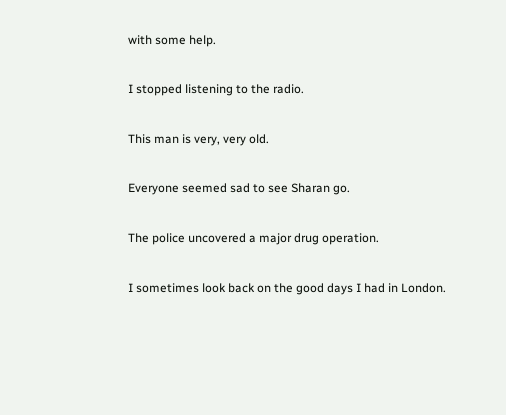with some help.

I stopped listening to the radio.

This man is very, very old.

Everyone seemed sad to see Sharan go.

The police uncovered a major drug operation.

I sometimes look back on the good days I had in London.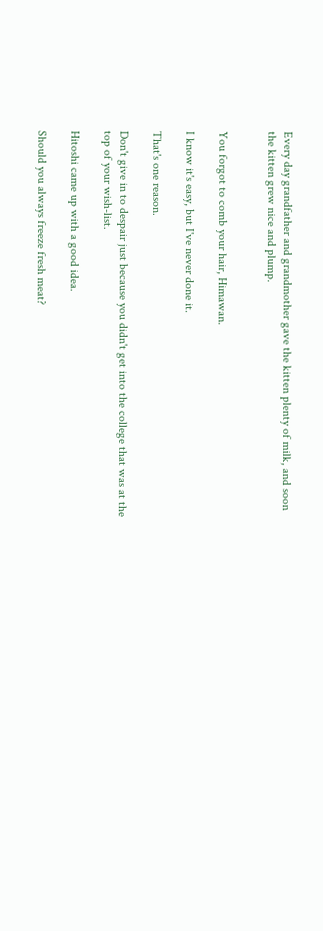Every day grandfather and grandmother gave the kitten plenty of milk, and soon the kitten grew nice and plump.


You forgot to comb your hair, Himawan.

I know it's easy, but I've never done it.

That's one reason.

Don't give in to despair just because you didn't get into the college that was at the top of your wish-list.

Hitoshi came up with a good idea.

Should you always freeze fresh meat?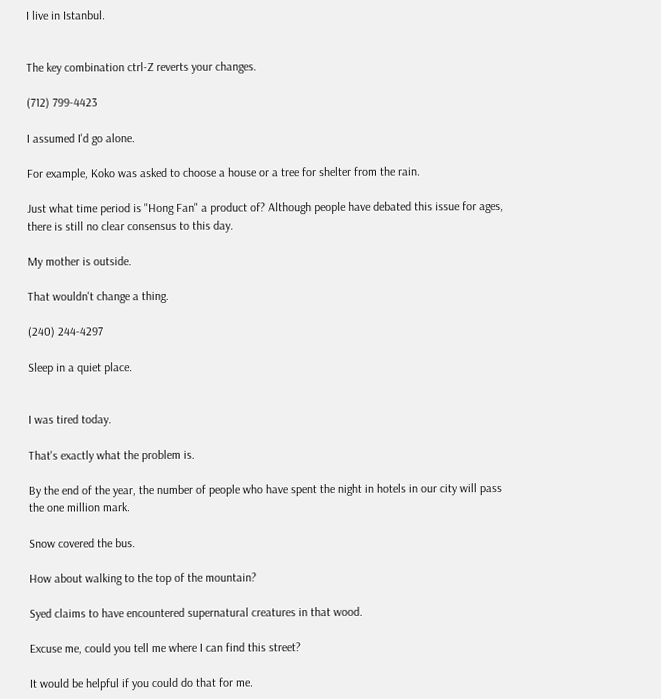I live in Istanbul.


The key combination ctrl-Z reverts your changes.

(712) 799-4423

I assumed I'd go alone.

For example, Koko was asked to choose a house or a tree for shelter from the rain.

Just what time period is "Hong Fan" a product of? Although people have debated this issue for ages, there is still no clear consensus to this day.

My mother is outside.

That wouldn't change a thing.

(240) 244-4297

Sleep in a quiet place.


I was tired today.

That's exactly what the problem is.

By the end of the year, the number of people who have spent the night in hotels in our city will pass the one million mark.

Snow covered the bus.

How about walking to the top of the mountain?

Syed claims to have encountered supernatural creatures in that wood.

Excuse me, could you tell me where I can find this street?

It would be helpful if you could do that for me.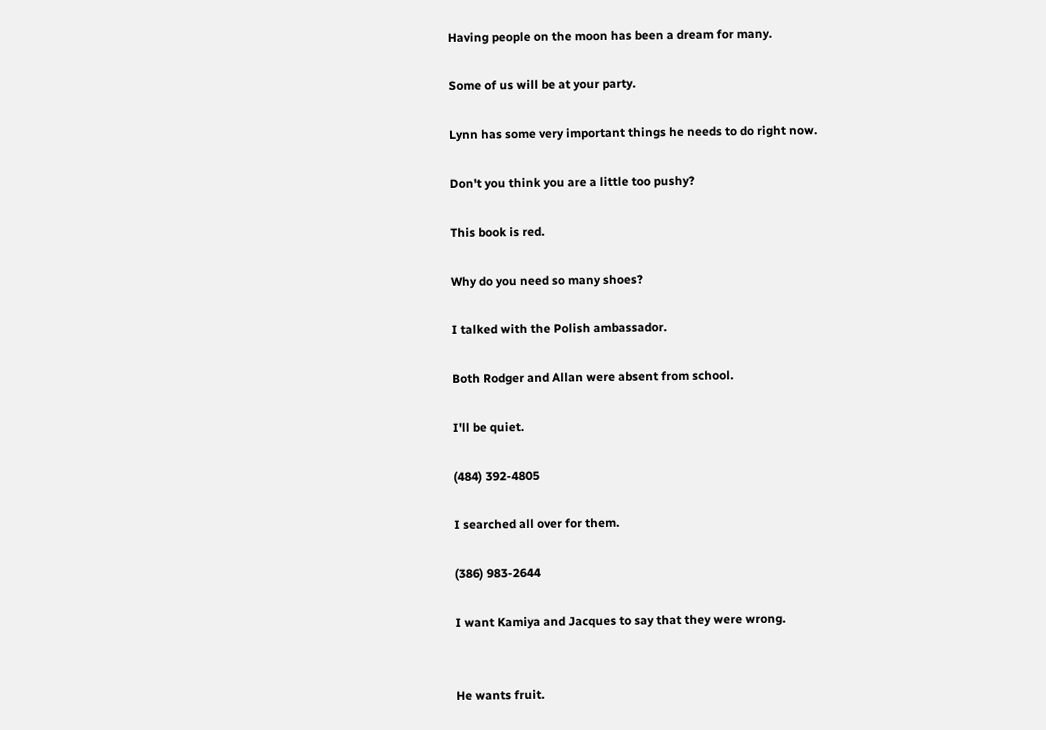Having people on the moon has been a dream for many.

Some of us will be at your party.

Lynn has some very important things he needs to do right now.

Don't you think you are a little too pushy?

This book is red.

Why do you need so many shoes?

I talked with the Polish ambassador.

Both Rodger and Allan were absent from school.

I'll be quiet.

(484) 392-4805

I searched all over for them.

(386) 983-2644

I want Kamiya and Jacques to say that they were wrong.


He wants fruit.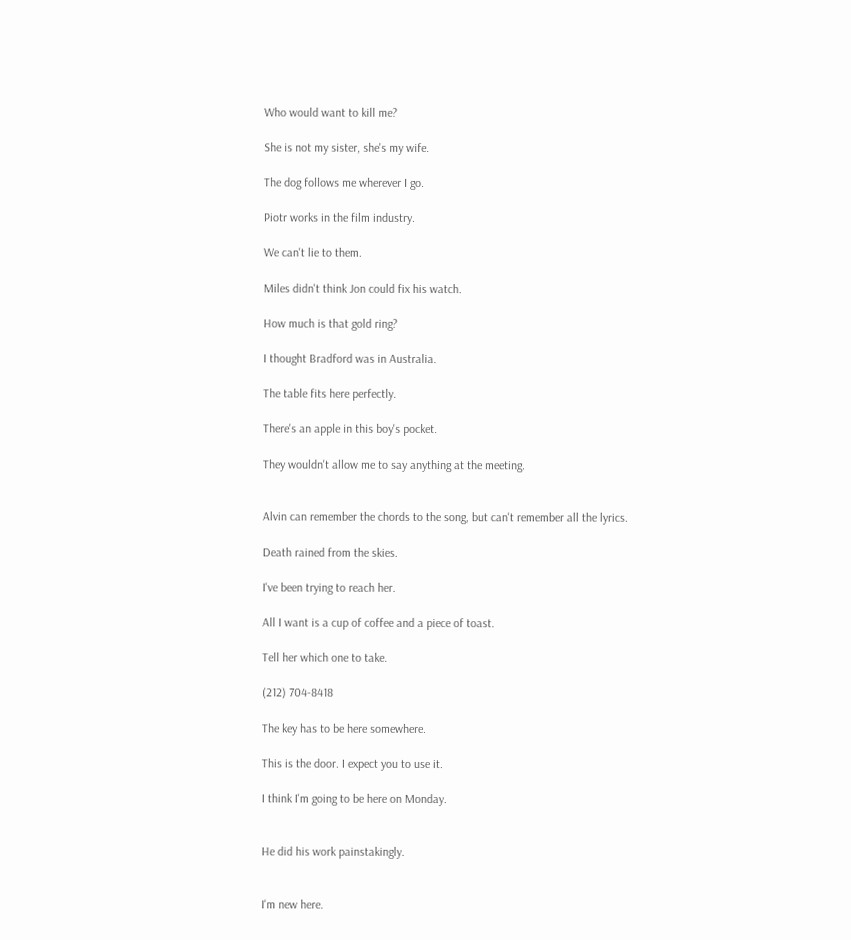Who would want to kill me?

She is not my sister, she's my wife.

The dog follows me wherever I go.

Piotr works in the film industry.

We can't lie to them.

Miles didn't think Jon could fix his watch.

How much is that gold ring?

I thought Bradford was in Australia.

The table fits here perfectly.

There's an apple in this boy's pocket.

They wouldn't allow me to say anything at the meeting.


Alvin can remember the chords to the song, but can't remember all the lyrics.

Death rained from the skies.

I've been trying to reach her.

All I want is a cup of coffee and a piece of toast.

Tell her which one to take.

(212) 704-8418

The key has to be here somewhere.

This is the door. I expect you to use it.

I think I'm going to be here on Monday.


He did his work painstakingly.


I'm new here.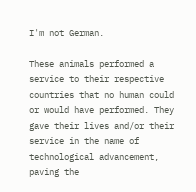I'm not German.

These animals performed a service to their respective countries that no human could or would have performed. They gave their lives and/or their service in the name of technological advancement, paving the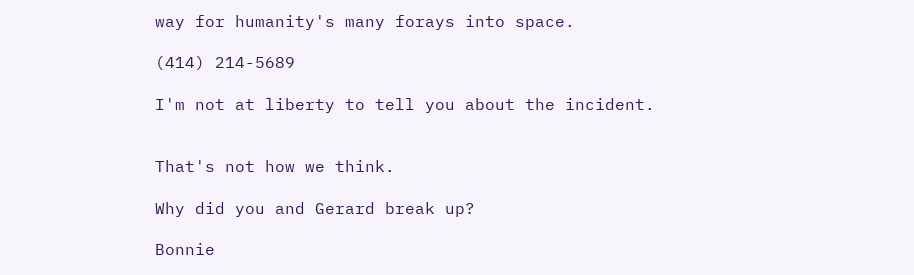way for humanity's many forays into space.

(414) 214-5689

I'm not at liberty to tell you about the incident.


That's not how we think.

Why did you and Gerard break up?

Bonnie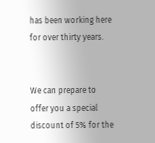has been working here for over thirty years.


We can prepare to offer you a special discount of 5% for the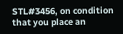STL#3456, on condition that you place an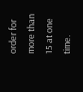order for more than 15 at one time.